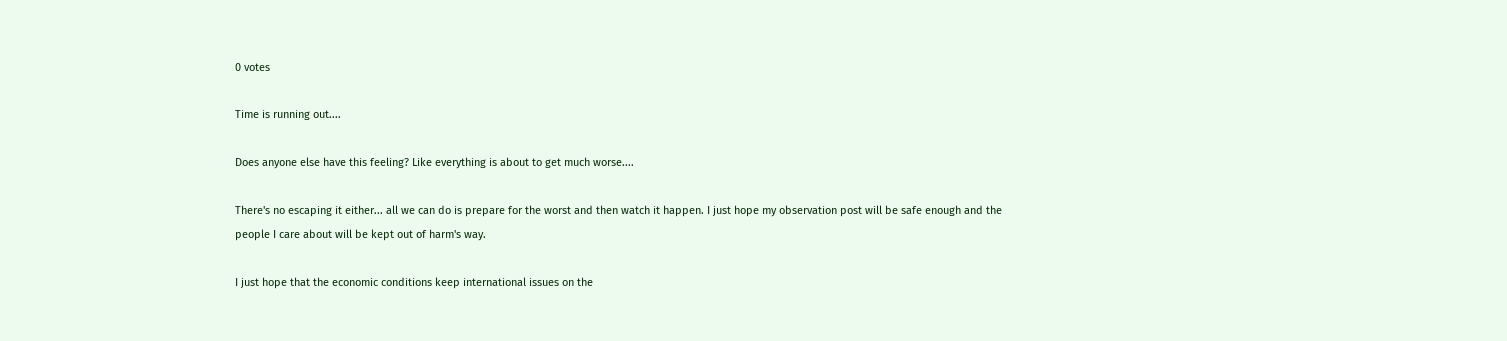0 votes

Time is running out....

Does anyone else have this feeling? Like everything is about to get much worse....

There's no escaping it either... all we can do is prepare for the worst and then watch it happen. I just hope my observation post will be safe enough and the people I care about will be kept out of harm's way.

I just hope that the economic conditions keep international issues on the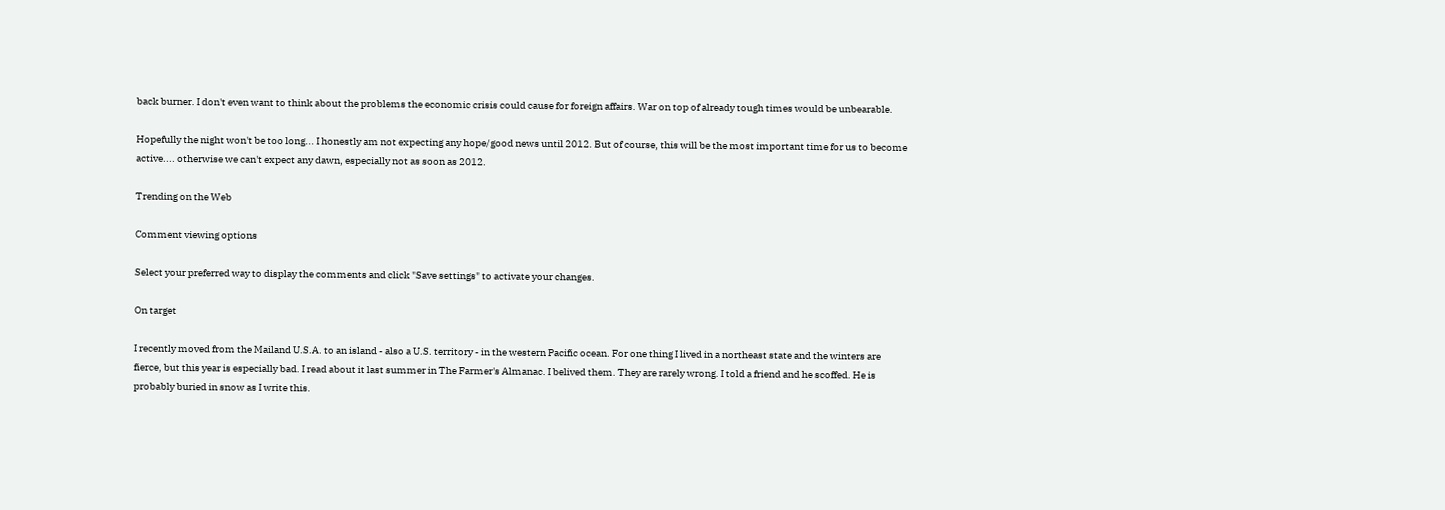back burner. I don't even want to think about the problems the economic crisis could cause for foreign affairs. War on top of already tough times would be unbearable.

Hopefully the night won't be too long... I honestly am not expecting any hope/good news until 2012. But of course, this will be the most important time for us to become active.... otherwise we can't expect any dawn, especially not as soon as 2012.

Trending on the Web

Comment viewing options

Select your preferred way to display the comments and click "Save settings" to activate your changes.

On target

I recently moved from the Mailand U.S.A. to an island - also a U.S. territory - in the western Pacific ocean. For one thing I lived in a northeast state and the winters are fierce, but this year is especially bad. I read about it last summer in The Farmer's Almanac. I belived them. They are rarely wrong. I told a friend and he scoffed. He is probably buried in snow as I write this.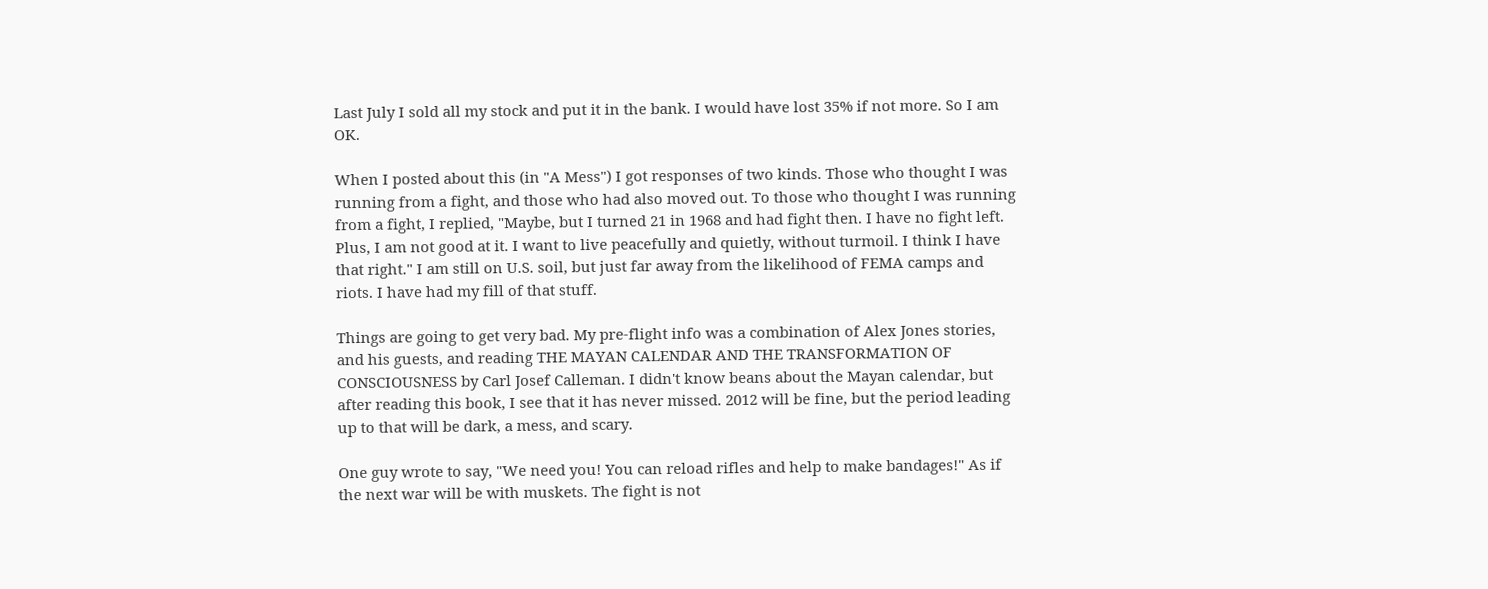Last July I sold all my stock and put it in the bank. I would have lost 35% if not more. So I am OK.

When I posted about this (in "A Mess") I got responses of two kinds. Those who thought I was running from a fight, and those who had also moved out. To those who thought I was running from a fight, I replied, "Maybe, but I turned 21 in 1968 and had fight then. I have no fight left. Plus, I am not good at it. I want to live peacefully and quietly, without turmoil. I think I have that right." I am still on U.S. soil, but just far away from the likelihood of FEMA camps and riots. I have had my fill of that stuff.

Things are going to get very bad. My pre-flight info was a combination of Alex Jones stories, and his guests, and reading THE MAYAN CALENDAR AND THE TRANSFORMATION OF CONSCIOUSNESS by Carl Josef Calleman. I didn't know beans about the Mayan calendar, but after reading this book, I see that it has never missed. 2012 will be fine, but the period leading up to that will be dark, a mess, and scary.

One guy wrote to say, "We need you! You can reload rifles and help to make bandages!" As if the next war will be with muskets. The fight is not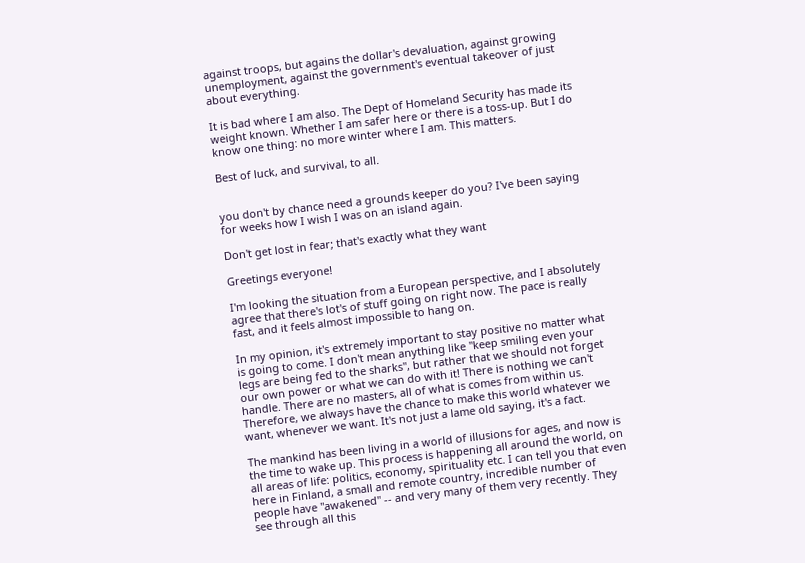against troops, but agains the dollar's devaluation, against growing unemployment, against the government's eventual takeover of just about everything.

It is bad where I am also. The Dept of Homeland Security has made its weight known. Whether I am safer here or there is a toss-up. But I do know one thing: no more winter where I am. This matters.

Best of luck, and survival, to all.


you don't by chance need a grounds keeper do you? I've been saying for weeks how I wish I was on an island again.

Don't get lost in fear; that's exactly what they want

Greetings everyone!

I'm looking the situation from a European perspective, and I absolutely agree that there's lot's of stuff going on right now. The pace is really fast, and it feels almost impossible to hang on.

In my opinion, it's extremely important to stay positive no matter what is going to come. I don't mean anything like "keep smiling even your legs are being fed to the sharks", but rather that we should not forget our own power or what we can do with it! There is nothing we can't handle. There are no masters, all of what is comes from within us. Therefore, we always have the chance to make this world whatever we want, whenever we want. It's not just a lame old saying, it's a fact.

The mankind has been living in a world of illusions for ages, and now is the time to wake up. This process is happening all around the world, on all areas of life: politics, economy, spirituality etc. I can tell you that even here in Finland, a small and remote country, incredible number of people have "awakened" -- and very many of them very recently. They see through all this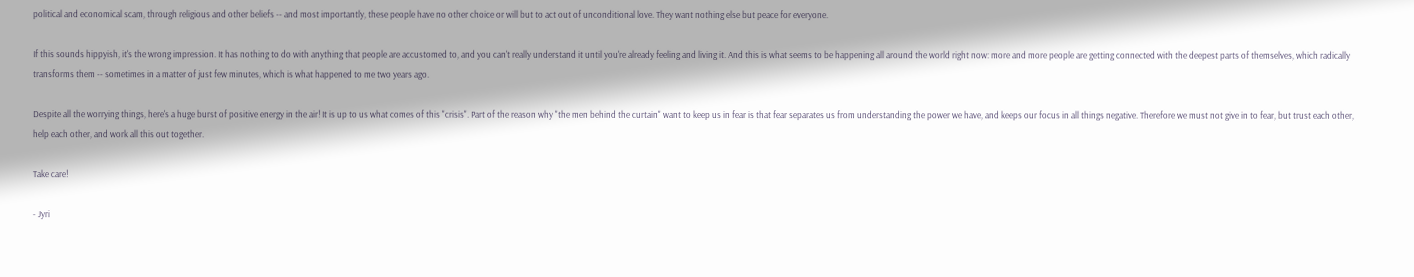political and economical scam, through religious and other beliefs -- and most importantly, these people have no other choice or will but to act out of unconditional love. They want nothing else but peace for everyone.

If this sounds hippyish, it's the wrong impression. It has nothing to do with anything that people are accustomed to, and you can't really understand it until you're already feeling and living it. And this is what seems to be happening all around the world right now: more and more people are getting connected with the deepest parts of themselves, which radically transforms them -- sometimes in a matter of just few minutes, which is what happened to me two years ago.

Despite all the worrying things, here's a huge burst of positive energy in the air! It is up to us what comes of this "crisis". Part of the reason why "the men behind the curtain" want to keep us in fear is that fear separates us from understanding the power we have, and keeps our focus in all things negative. Therefore we must not give in to fear, but trust each other, help each other, and work all this out together.

Take care!

- Jyri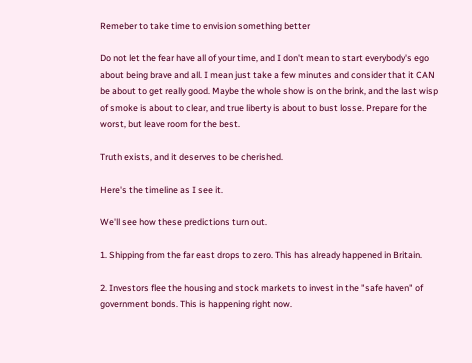Remeber to take time to envision something better

Do not let the fear have all of your time, and I don't mean to start everybody's ego about being brave and all. I mean just take a few minutes and consider that it CAN be about to get really good. Maybe the whole show is on the brink, and the last wisp of smoke is about to clear, and true liberty is about to bust losse. Prepare for the worst, but leave room for the best.

Truth exists, and it deserves to be cherished.

Here's the timeline as I see it.

We'll see how these predictions turn out.

1. Shipping from the far east drops to zero. This has already happened in Britain.

2. Investors flee the housing and stock markets to invest in the "safe haven" of government bonds. This is happening right now.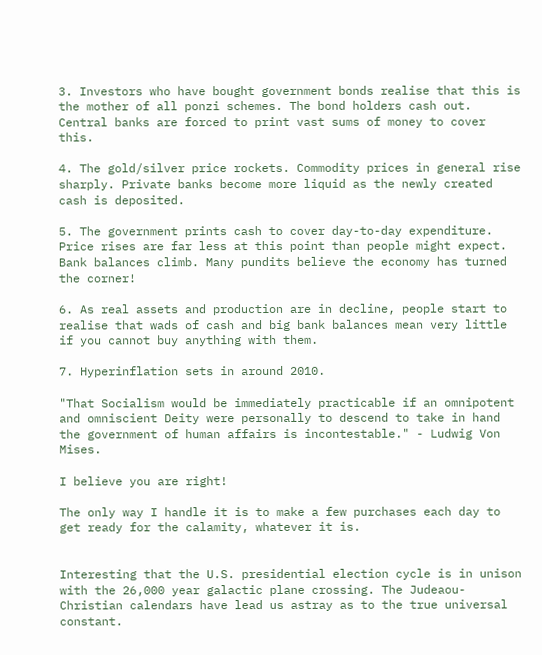3. Investors who have bought government bonds realise that this is the mother of all ponzi schemes. The bond holders cash out. Central banks are forced to print vast sums of money to cover this.

4. The gold/silver price rockets. Commodity prices in general rise sharply. Private banks become more liquid as the newly created cash is deposited.

5. The government prints cash to cover day-to-day expenditure. Price rises are far less at this point than people might expect. Bank balances climb. Many pundits believe the economy has turned the corner!

6. As real assets and production are in decline, people start to realise that wads of cash and big bank balances mean very little if you cannot buy anything with them.

7. Hyperinflation sets in around 2010.

"That Socialism would be immediately practicable if an omnipotent and omniscient Deity were personally to descend to take in hand the government of human affairs is incontestable." - Ludwig Von Mises.

I believe you are right!

The only way I handle it is to make a few purchases each day to get ready for the calamity, whatever it is.


Interesting that the U.S. presidential election cycle is in unison with the 26,000 year galactic plane crossing. The Judeaou-Christian calendars have lead us astray as to the true universal constant.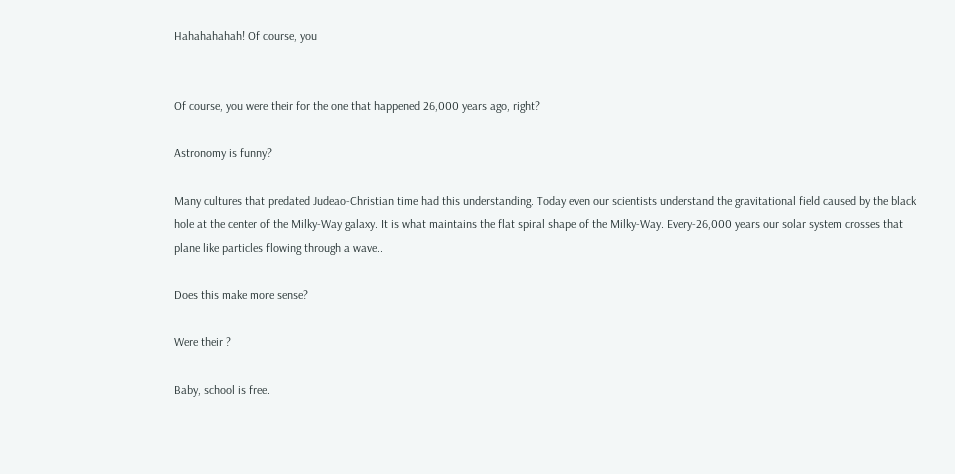Hahahahahah! Of course, you


Of course, you were their for the one that happened 26,000 years ago, right?

Astronomy is funny?

Many cultures that predated Judeao-Christian time had this understanding. Today even our scientists understand the gravitational field caused by the black hole at the center of the Milky-Way galaxy. It is what maintains the flat spiral shape of the Milky-Way. Every-26,000 years our solar system crosses that plane like particles flowing through a wave..

Does this make more sense?

Were their ?

Baby, school is free.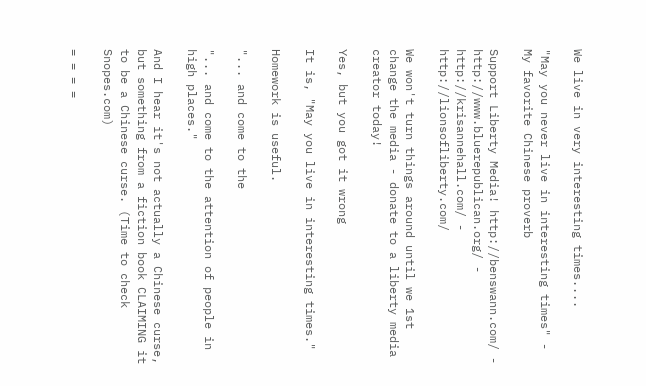We live in very interesting times....

"May you never live in interesting times" - My favorite Chinese proverb

Support Liberty Media! http://benswann.com/ - http://www.bluerepublican.org/ - http://krisannehall.com/ - http://lionsofliberty.com/

We won't turn things around until we 1st change the media - donate to a liberty media creator today!

Yes, but you got it wrong

It is, "May you live in interesting times."

Homework is useful.

"... and come to the

"... and come to the attention of people in high places."

And I hear it's not actually a Chinese curse, but something from a fiction book CLAIMING it to be a Chinese curse. (Time to check Snopes.com)

= = = =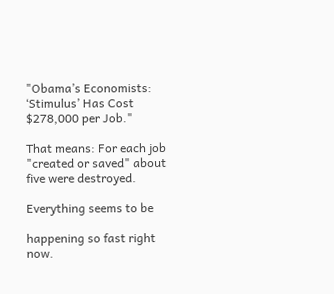"Obama’s Economists: ‘Stimulus’ Has Cost $278,000 per Job."

That means: For each job "created or saved" about five were destroyed.

Everything seems to be

happening so fast right now.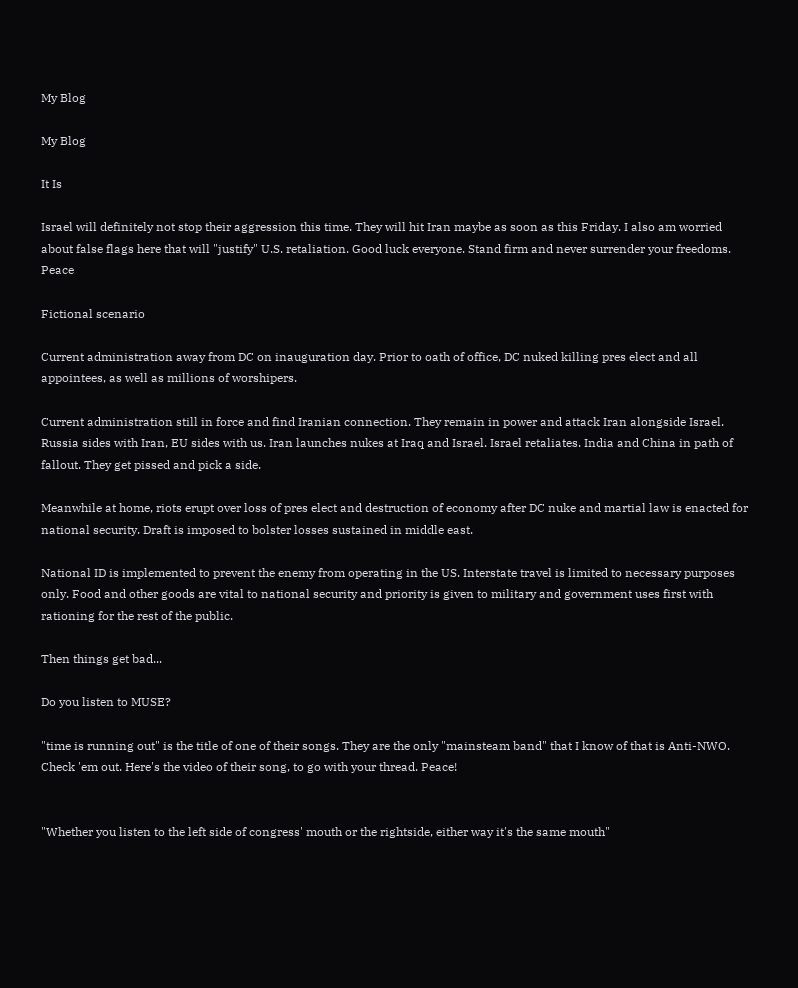My Blog

My Blog

It Is

Israel will definitely not stop their aggression this time. They will hit Iran maybe as soon as this Friday. I also am worried about false flags here that will "justify" U.S. retaliation. Good luck everyone. Stand firm and never surrender your freedoms. Peace

Fictional scenario

Current administration away from DC on inauguration day. Prior to oath of office, DC nuked killing pres elect and all appointees, as well as millions of worshipers.

Current administration still in force and find Iranian connection. They remain in power and attack Iran alongside Israel. Russia sides with Iran, EU sides with us. Iran launches nukes at Iraq and Israel. Israel retaliates. India and China in path of fallout. They get pissed and pick a side.

Meanwhile at home, riots erupt over loss of pres elect and destruction of economy after DC nuke and martial law is enacted for national security. Draft is imposed to bolster losses sustained in middle east.

National ID is implemented to prevent the enemy from operating in the US. Interstate travel is limited to necessary purposes only. Food and other goods are vital to national security and priority is given to military and government uses first with rationing for the rest of the public.

Then things get bad...

Do you listen to MUSE?

"time is running out" is the title of one of their songs. They are the only "mainsteam band" that I know of that is Anti-NWO. Check 'em out. Here's the video of their song, to go with your thread. Peace!


"Whether you listen to the left side of congress' mouth or the rightside, either way it's the same mouth"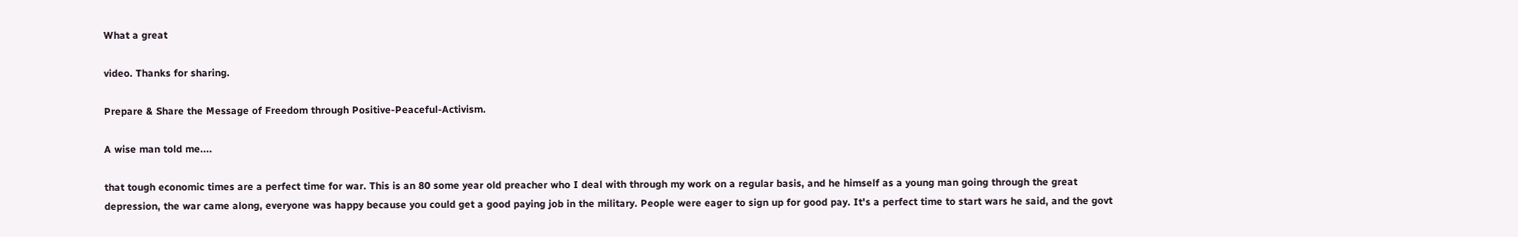What a great

video. Thanks for sharing.

Prepare & Share the Message of Freedom through Positive-Peaceful-Activism.

A wise man told me....

that tough economic times are a perfect time for war. This is an 80 some year old preacher who I deal with through my work on a regular basis, and he himself as a young man going through the great depression, the war came along, everyone was happy because you could get a good paying job in the military. People were eager to sign up for good pay. It's a perfect time to start wars he said, and the govt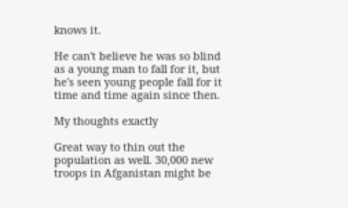knows it.

He can't believe he was so blind as a young man to fall for it, but he's seen young people fall for it time and time again since then.

My thoughts exactly

Great way to thin out the population as well. 30,000 new troops in Afganistan might be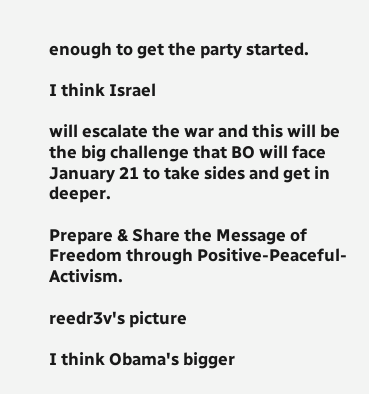enough to get the party started.

I think Israel

will escalate the war and this will be the big challenge that BO will face January 21 to take sides and get in deeper.

Prepare & Share the Message of Freedom through Positive-Peaceful-Activism.

reedr3v's picture

I think Obama's bigger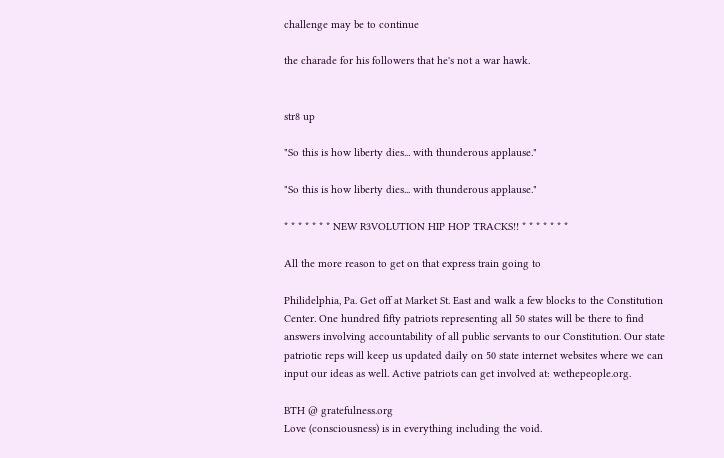challenge may be to continue

the charade for his followers that he's not a war hawk.


str8 up

"So this is how liberty dies... with thunderous applause."

"So this is how liberty dies... with thunderous applause."

* * * * * * * NEW R3VOLUTION HIP HOP TRACKS!! * * * * * * *

All the more reason to get on that express train going to

Philidelphia, Pa. Get off at Market St. East and walk a few blocks to the Constitution Center. One hundred fifty patriots representing all 50 states will be there to find answers involving accountability of all public servants to our Constitution. Our state patriotic reps will keep us updated daily on 50 state internet websites where we can input our ideas as well. Active patriots can get involved at: wethepeople.org.

BTH @ gratefulness.org
Love (consciousness) is in everything including the void.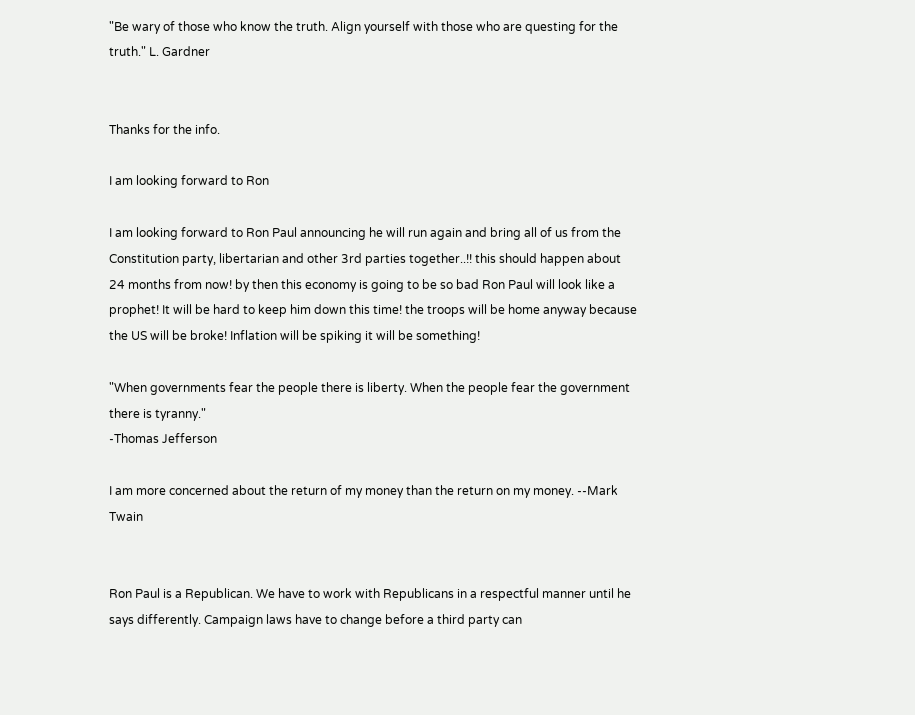"Be wary of those who know the truth. Align yourself with those who are questing for the truth." L. Gardner


Thanks for the info.

I am looking forward to Ron

I am looking forward to Ron Paul announcing he will run again and bring all of us from the Constitution party, libertarian and other 3rd parties together..!! this should happen about 24 months from now! by then this economy is going to be so bad Ron Paul will look like a prophet! It will be hard to keep him down this time! the troops will be home anyway because the US will be broke! Inflation will be spiking it will be something!

"When governments fear the people there is liberty. When the people fear the government there is tyranny."
-Thomas Jefferson

I am more concerned about the return of my money than the return on my money. --Mark Twain


Ron Paul is a Republican. We have to work with Republicans in a respectful manner until he says differently. Campaign laws have to change before a third party can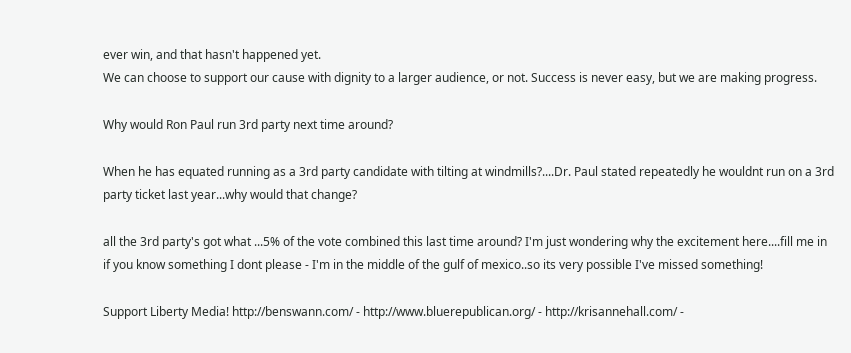ever win, and that hasn't happened yet.
We can choose to support our cause with dignity to a larger audience, or not. Success is never easy, but we are making progress.

Why would Ron Paul run 3rd party next time around?

When he has equated running as a 3rd party candidate with tilting at windmills?....Dr. Paul stated repeatedly he wouldnt run on a 3rd party ticket last year...why would that change?

all the 3rd party's got what ...5% of the vote combined this last time around? I'm just wondering why the excitement here....fill me in if you know something I dont please - I'm in the middle of the gulf of mexico..so its very possible I've missed something!

Support Liberty Media! http://benswann.com/ - http://www.bluerepublican.org/ - http://krisannehall.com/ -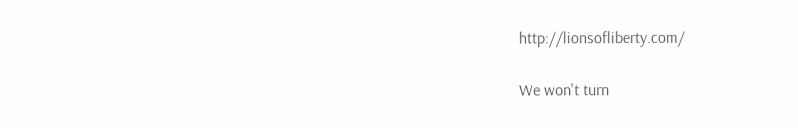http://lionsofliberty.com/

We won't turn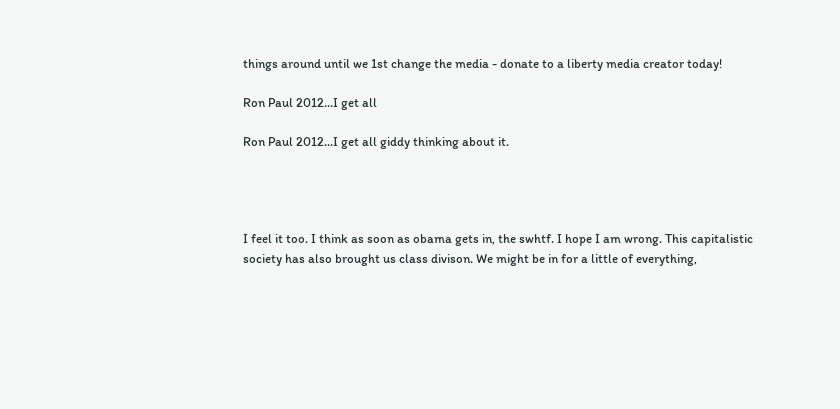things around until we 1st change the media - donate to a liberty media creator today!

Ron Paul 2012...I get all

Ron Paul 2012...I get all giddy thinking about it.




I feel it too. I think as soon as obama gets in, the swhtf. I hope I am wrong. This capitalistic society has also brought us class divison. We might be in for a little of everything,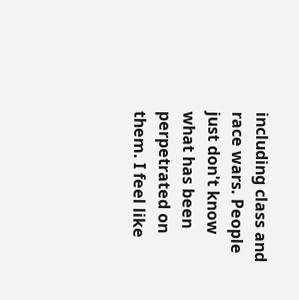including class and race wars. People just don't know what has been perpetrated on them. I feel like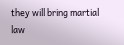they will bring martial law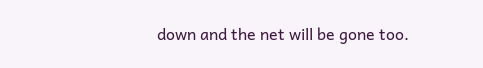down and the net will be gone too.